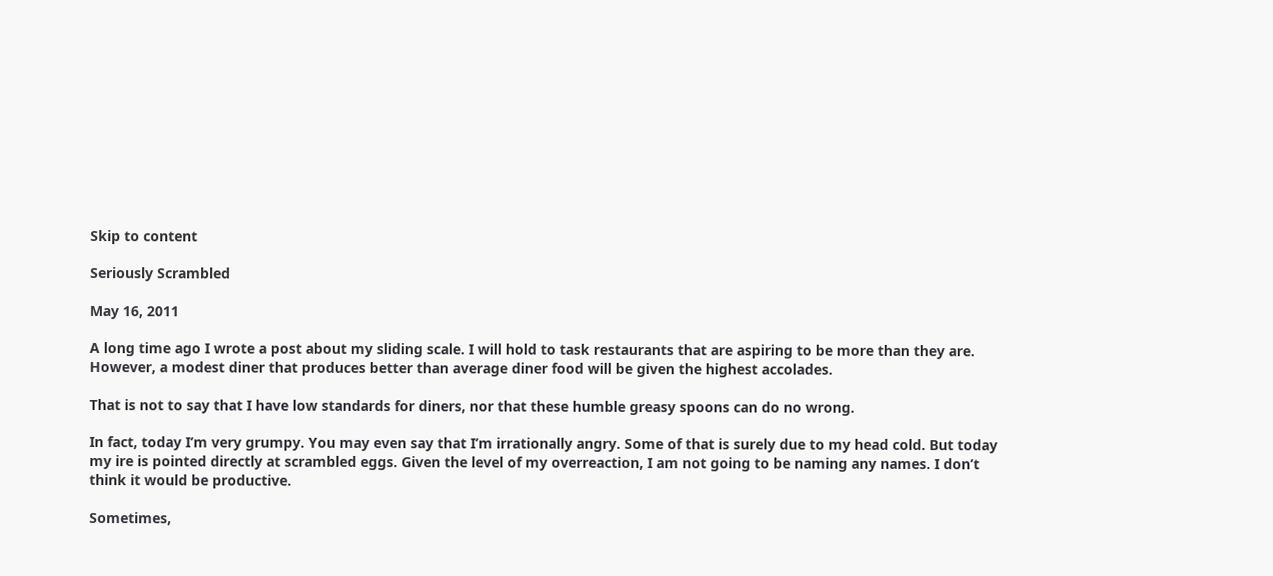Skip to content

Seriously Scrambled

May 16, 2011

A long time ago I wrote a post about my sliding scale. I will hold to task restaurants that are aspiring to be more than they are. However, a modest diner that produces better than average diner food will be given the highest accolades.

That is not to say that I have low standards for diners, nor that these humble greasy spoons can do no wrong.

In fact, today I’m very grumpy. You may even say that I’m irrationally angry. Some of that is surely due to my head cold. But today my ire is pointed directly at scrambled eggs. Given the level of my overreaction, I am not going to be naming any names. I don’t think it would be productive.

Sometimes,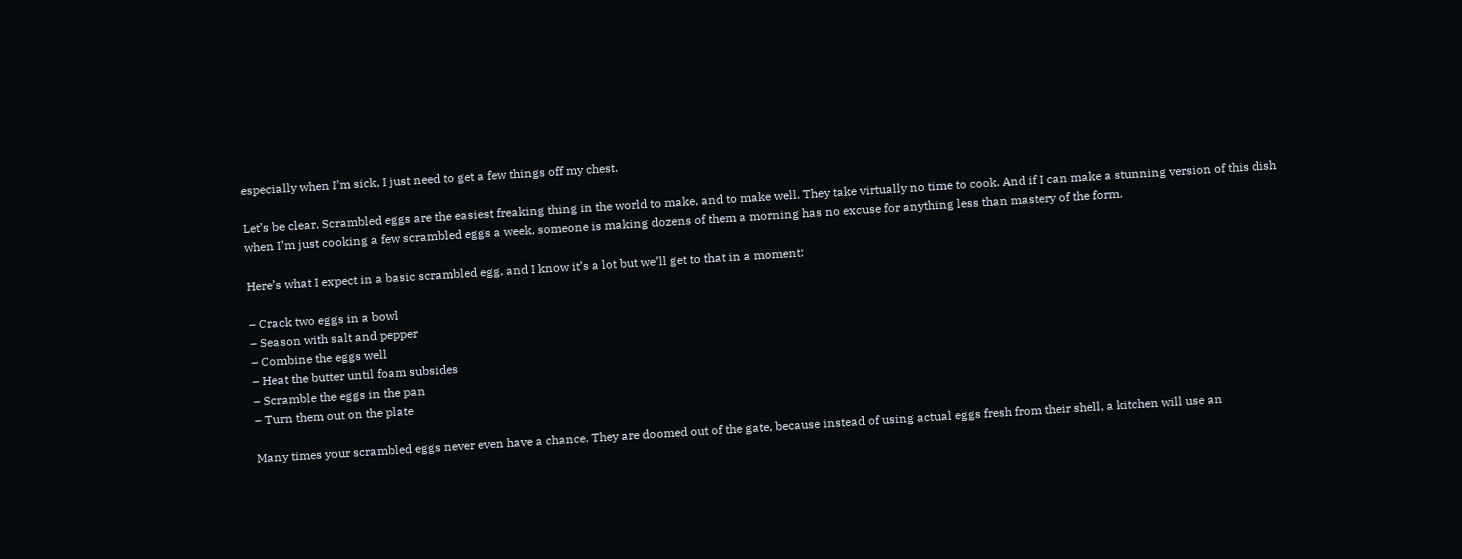especially when I’m sick, I just need to get a few things off my chest.

Let’s be clear. Scrambled eggs are the easiest freaking thing in the world to make, and to make well. They take virtually no time to cook. And if I can make a stunning version of this dish when I’m just cooking a few scrambled eggs a week, someone is making dozens of them a morning has no excuse for anything less than mastery of the form.

Here’s what I expect in a basic scrambled egg, and I know it’s a lot but we’ll get to that in a moment:

– Crack two eggs in a bowl
– Season with salt and pepper
– Combine the eggs well
– Heat the butter until foam subsides
– Scramble the eggs in the pan
– Turn them out on the plate

Many times your scrambled eggs never even have a chance. They are doomed out of the gate, because instead of using actual eggs fresh from their shell, a kitchen will use an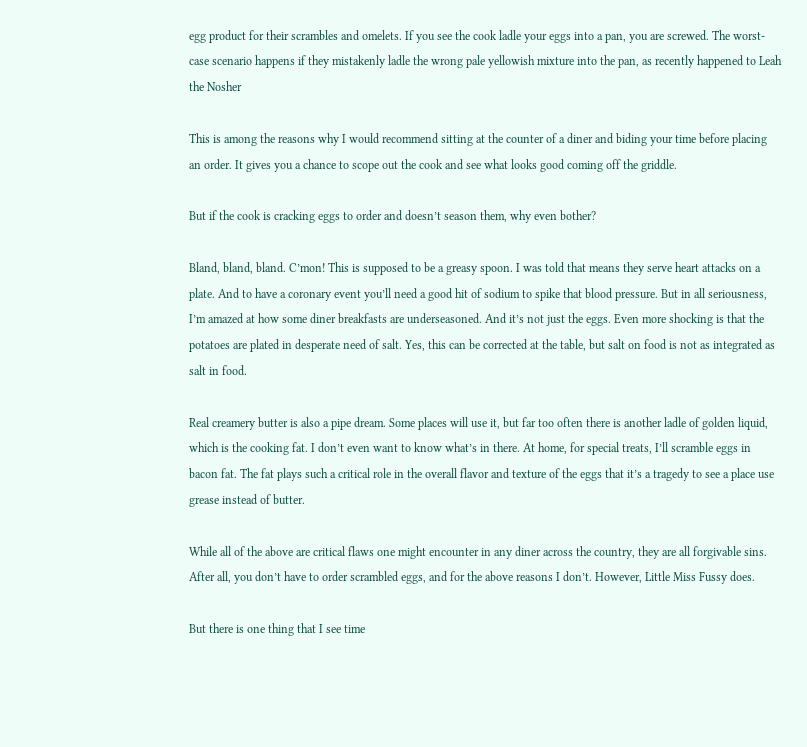egg product for their scrambles and omelets. If you see the cook ladle your eggs into a pan, you are screwed. The worst-case scenario happens if they mistakenly ladle the wrong pale yellowish mixture into the pan, as recently happened to Leah the Nosher

This is among the reasons why I would recommend sitting at the counter of a diner and biding your time before placing an order. It gives you a chance to scope out the cook and see what looks good coming off the griddle.

But if the cook is cracking eggs to order and doesn’t season them, why even bother?

Bland, bland, bland. C’mon! This is supposed to be a greasy spoon. I was told that means they serve heart attacks on a plate. And to have a coronary event you’ll need a good hit of sodium to spike that blood pressure. But in all seriousness, I’m amazed at how some diner breakfasts are underseasoned. And it’s not just the eggs. Even more shocking is that the potatoes are plated in desperate need of salt. Yes, this can be corrected at the table, but salt on food is not as integrated as salt in food.

Real creamery butter is also a pipe dream. Some places will use it, but far too often there is another ladle of golden liquid, which is the cooking fat. I don’t even want to know what’s in there. At home, for special treats, I’ll scramble eggs in bacon fat. The fat plays such a critical role in the overall flavor and texture of the eggs that it’s a tragedy to see a place use grease instead of butter.

While all of the above are critical flaws one might encounter in any diner across the country, they are all forgivable sins. After all, you don’t have to order scrambled eggs, and for the above reasons I don’t. However, Little Miss Fussy does.

But there is one thing that I see time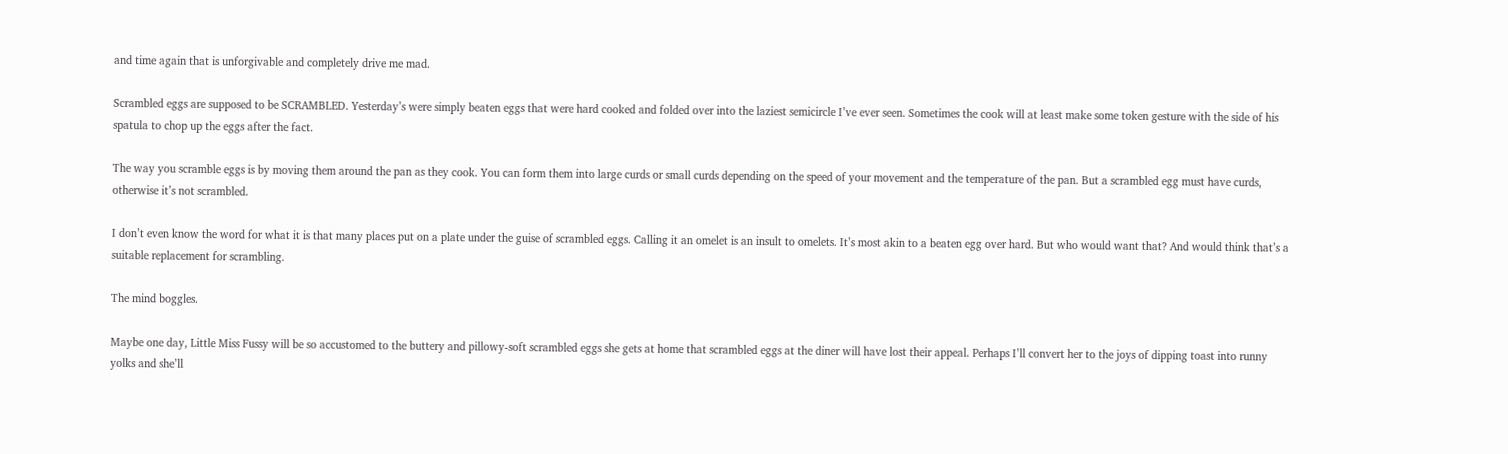and time again that is unforgivable and completely drive me mad.

Scrambled eggs are supposed to be SCRAMBLED. Yesterday’s were simply beaten eggs that were hard cooked and folded over into the laziest semicircle I’ve ever seen. Sometimes the cook will at least make some token gesture with the side of his spatula to chop up the eggs after the fact.

The way you scramble eggs is by moving them around the pan as they cook. You can form them into large curds or small curds depending on the speed of your movement and the temperature of the pan. But a scrambled egg must have curds, otherwise it’s not scrambled.

I don’t even know the word for what it is that many places put on a plate under the guise of scrambled eggs. Calling it an omelet is an insult to omelets. It’s most akin to a beaten egg over hard. But who would want that? And would think that’s a suitable replacement for scrambling.

The mind boggles.

Maybe one day, Little Miss Fussy will be so accustomed to the buttery and pillowy-soft scrambled eggs she gets at home that scrambled eggs at the diner will have lost their appeal. Perhaps I’ll convert her to the joys of dipping toast into runny yolks and she’ll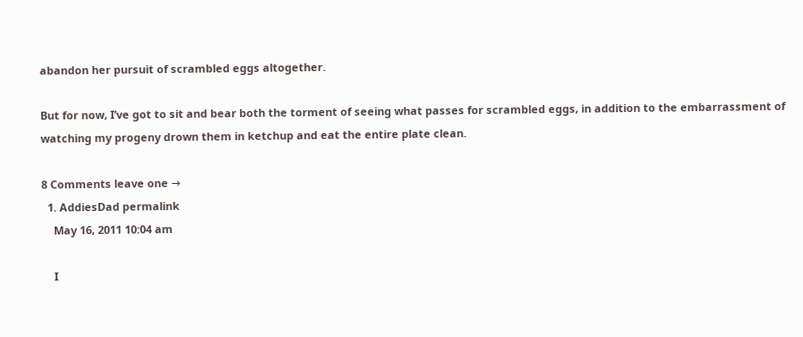abandon her pursuit of scrambled eggs altogether.

But for now, I’ve got to sit and bear both the torment of seeing what passes for scrambled eggs, in addition to the embarrassment of watching my progeny drown them in ketchup and eat the entire plate clean.

8 Comments leave one →
  1. AddiesDad permalink
    May 16, 2011 10:04 am

    I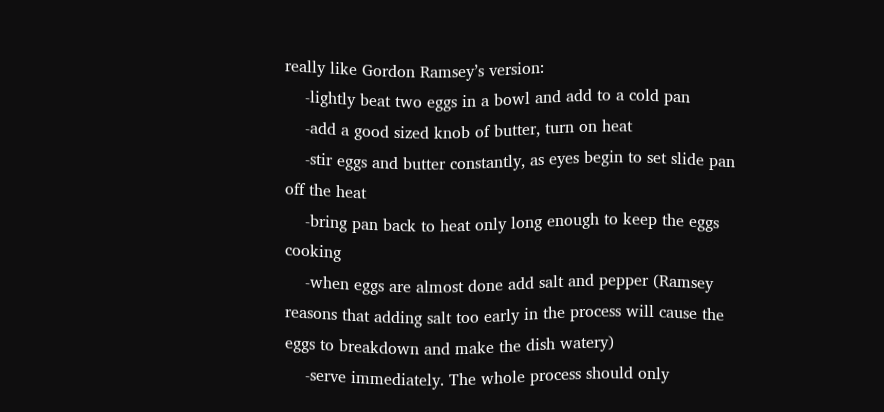really like Gordon Ramsey’s version:
    -lightly beat two eggs in a bowl and add to a cold pan
    -add a good sized knob of butter, turn on heat
    -stir eggs and butter constantly, as eyes begin to set slide pan off the heat
    -bring pan back to heat only long enough to keep the eggs cooking
    -when eggs are almost done add salt and pepper (Ramsey reasons that adding salt too early in the process will cause the eggs to breakdown and make the dish watery)
    -serve immediately. The whole process should only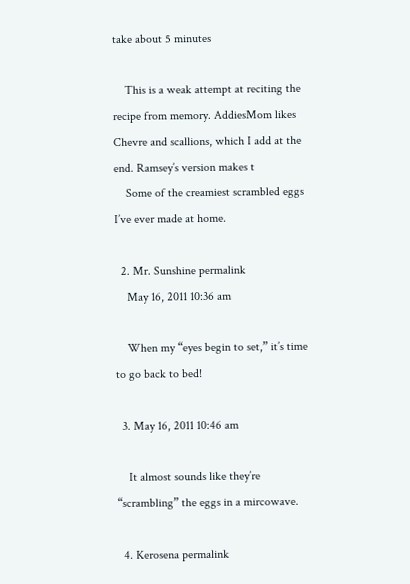take about 5 minutes

    This is a weak attempt at reciting the recipe from memory. AddiesMom likes Chevre and scallions, which I add at the end. Ramsey’s version makes t
    Some of the creamiest scrambled eggs I’ve ever made at home.

  2. Mr. Sunshine permalink
    May 16, 2011 10:36 am

    When my “eyes begin to set,” it’s time to go back to bed!

  3. May 16, 2011 10:46 am

    It almost sounds like they’re “scrambling” the eggs in a mircowave.

  4. Kerosena permalink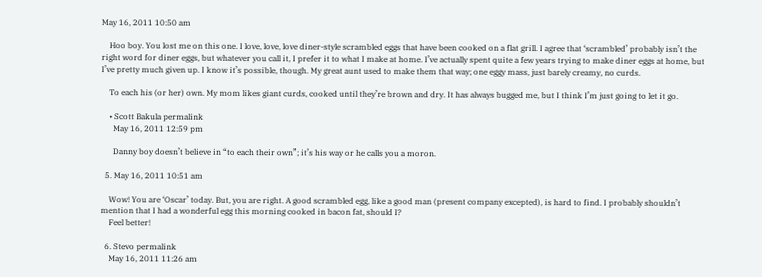May 16, 2011 10:50 am

    Hoo boy. You lost me on this one. I love, love, love diner-style scrambled eggs that have been cooked on a flat grill. I agree that ‘scrambled’ probably isn’t the right word for diner eggs, but whatever you call it, I prefer it to what I make at home. I’ve actually spent quite a few years trying to make diner eggs at home, but I’ve pretty much given up. I know it’s possible, though. My great aunt used to make them that way; one eggy mass, just barely creamy, no curds.

    To each his (or her) own. My mom likes giant curds, cooked until they’re brown and dry. It has always bugged me, but I think I’m just going to let it go.

    • Scott Bakula permalink
      May 16, 2011 12:59 pm

      Danny boy doesn’t believe in “to each their own”; it’s his way or he calls you a moron.

  5. May 16, 2011 10:51 am

    Wow! You are ‘Oscar’ today. But, you are right. A good scrambled egg, like a good man (present company excepted), is hard to find. I probably shouldn’t mention that I had a wonderful egg this morning cooked in bacon fat, should I?
    Feel better!

  6. Stevo permalink
    May 16, 2011 11:26 am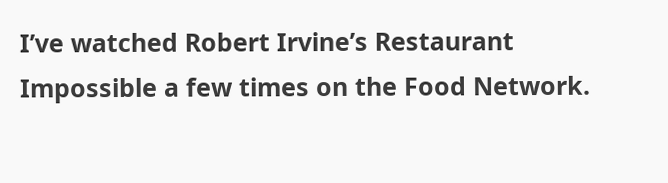I’ve watched Robert Irvine’s Restaurant Impossible a few times on the Food Network.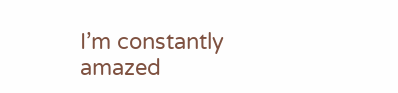I’m constantly amazed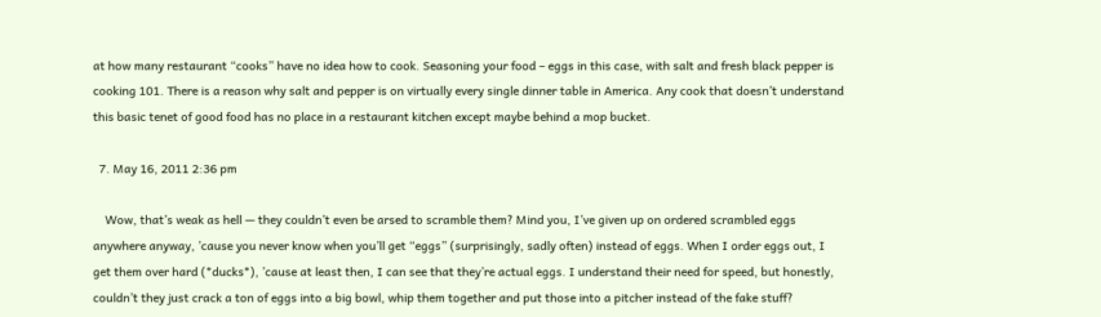at how many restaurant “cooks” have no idea how to cook. Seasoning your food – eggs in this case, with salt and fresh black pepper is cooking 101. There is a reason why salt and pepper is on virtually every single dinner table in America. Any cook that doesn’t understand this basic tenet of good food has no place in a restaurant kitchen except maybe behind a mop bucket.

  7. May 16, 2011 2:36 pm

    Wow, that’s weak as hell — they couldn’t even be arsed to scramble them? Mind you, I’ve given up on ordered scrambled eggs anywhere anyway, ’cause you never know when you’ll get “eggs” (surprisingly, sadly often) instead of eggs. When I order eggs out, I get them over hard (*ducks*), ’cause at least then, I can see that they’re actual eggs. I understand their need for speed, but honestly, couldn’t they just crack a ton of eggs into a big bowl, whip them together and put those into a pitcher instead of the fake stuff?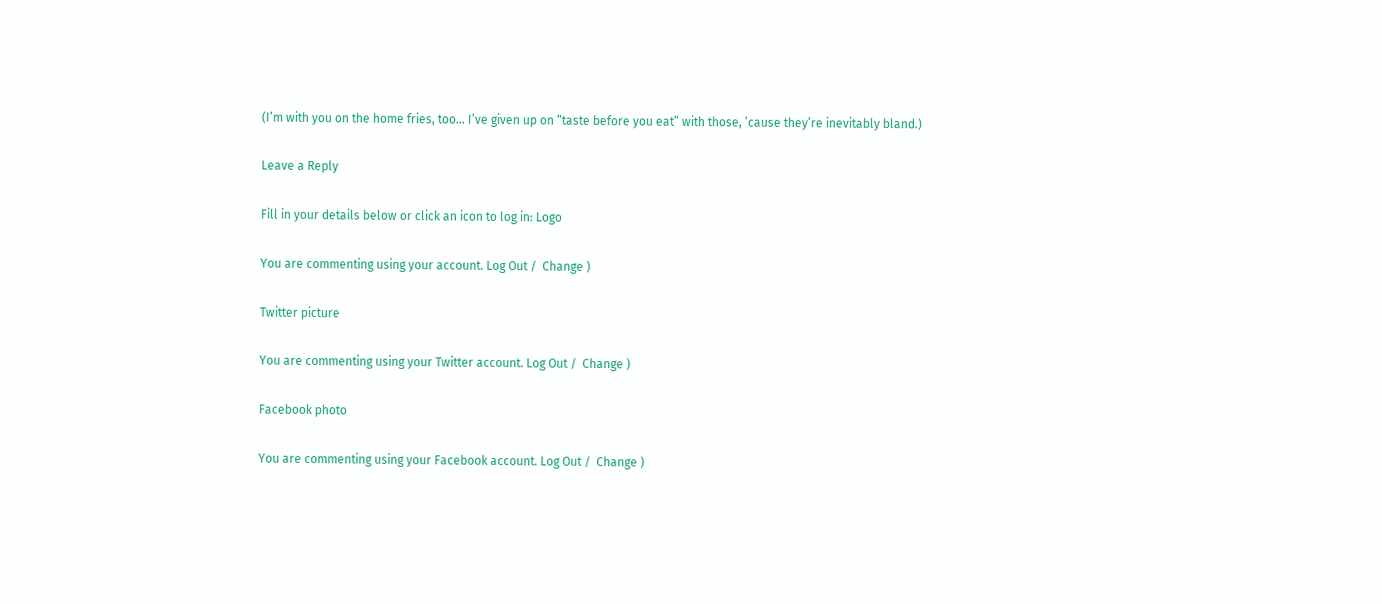(I’m with you on the home fries, too… I’ve given up on “taste before you eat” with those, ’cause they’re inevitably bland.)

Leave a Reply

Fill in your details below or click an icon to log in: Logo

You are commenting using your account. Log Out /  Change )

Twitter picture

You are commenting using your Twitter account. Log Out /  Change )

Facebook photo

You are commenting using your Facebook account. Log Out /  Change )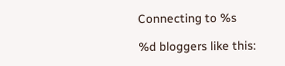Connecting to %s

%d bloggers like this: